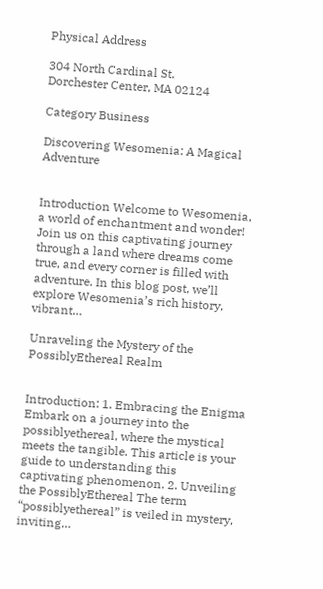Physical Address

304 North Cardinal St.
Dorchester Center, MA 02124

Category Business

Discovering Wesomenia: A Magical Adventure


Introduction Welcome to Wesomenia, a world of enchantment and wonder! Join us on this captivating journey through a land where dreams come true, and every corner is filled with adventure. In this blog post, we’ll explore Wesomenia’s rich history, vibrant…

Unraveling the Mystery of the PossiblyEthereal Realm


Introduction: 1. Embracing the Enigma Embark on a journey into the possiblyethereal, where the mystical meets the tangible. This article is your guide to understanding this captivating phenomenon. 2. Unveiling the PossiblyEthereal The term “possiblyethereal” is veiled in mystery, inviting…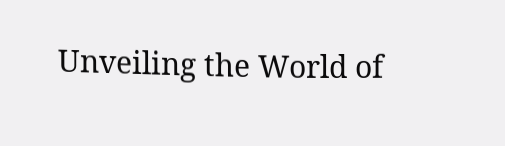Unveiling the World of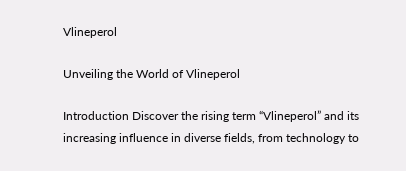Vlineperol

Unveiling the World of Vlineperol

Introduction Discover the rising term “Vlineperol” and its increasing influence in diverse fields, from technology to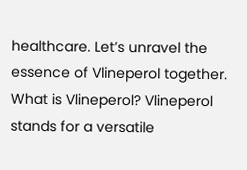healthcare. Let’s unravel the essence of Vlineperol together. What is Vlineperol? Vlineperol stands for a versatile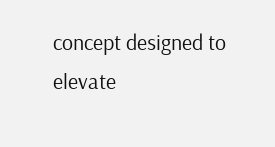concept designed to elevate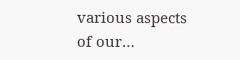various aspects of our…